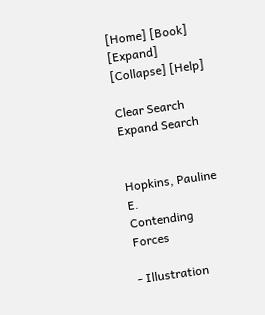[Home] [Book] [Expand] [Collapse] [Help]

Clear Search Expand Search


Hopkins, Pauline E.
Contending Forces

- Illustration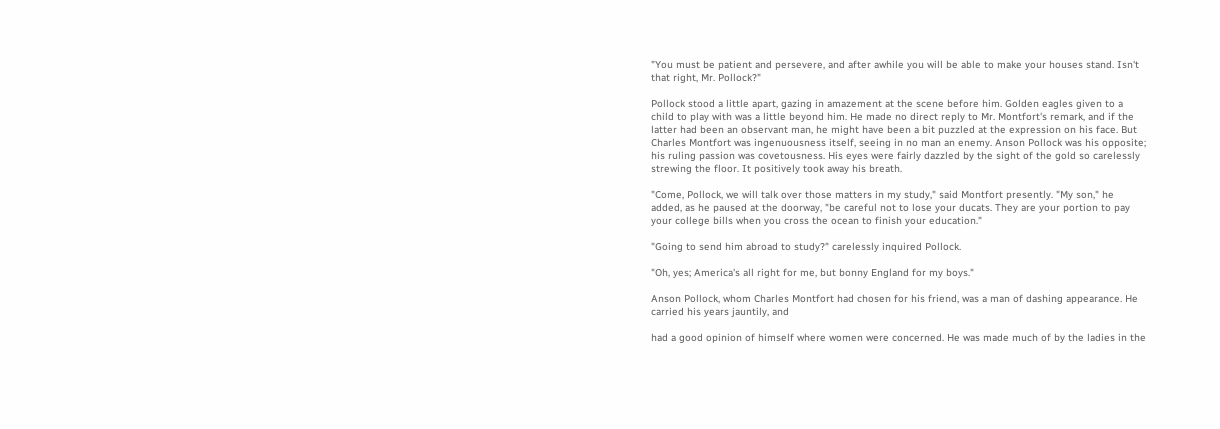"You must be patient and persevere, and after awhile you will be able to make your houses stand. Isn't that right, Mr. Pollock?"

Pollock stood a little apart, gazing in amazement at the scene before him. Golden eagles given to a child to play with was a little beyond him. He made no direct reply to Mr. Montfort's remark, and if the latter had been an observant man, he might have been a bit puzzled at the expression on his face. But Charles Montfort was ingenuousness itself, seeing in no man an enemy. Anson Pollock was his opposite; his ruling passion was covetousness. His eyes were fairly dazzled by the sight of the gold so carelessly strewing the floor. It positively took away his breath.

"Come, Pollock, we will talk over those matters in my study," said Montfort presently. "My son," he added, as he paused at the doorway, "be careful not to lose your ducats. They are your portion to pay your college bills when you cross the ocean to finish your education."

"Going to send him abroad to study?" carelessly inquired Pollock.

"Oh, yes; America's all right for me, but bonny England for my boys."

Anson Pollock, whom Charles Montfort had chosen for his friend, was a man of dashing appearance. He carried his years jauntily, and

had a good opinion of himself where women were concerned. He was made much of by the ladies in the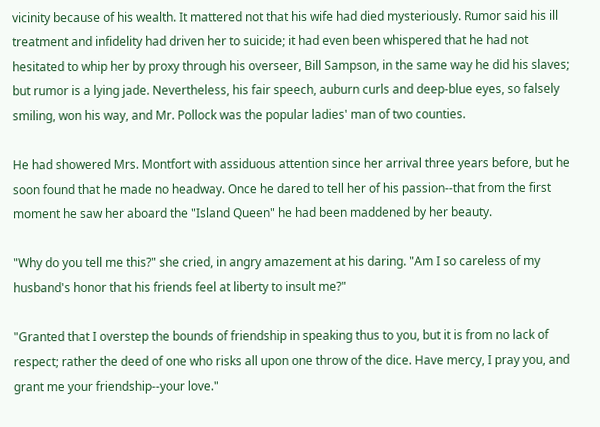vicinity because of his wealth. It mattered not that his wife had died mysteriously. Rumor said his ill treatment and infidelity had driven her to suicide; it had even been whispered that he had not hesitated to whip her by proxy through his overseer, Bill Sampson, in the same way he did his slaves; but rumor is a lying jade. Nevertheless, his fair speech, auburn curls and deep-blue eyes, so falsely smiling, won his way, and Mr. Pollock was the popular ladies' man of two counties.

He had showered Mrs. Montfort with assiduous attention since her arrival three years before, but he soon found that he made no headway. Once he dared to tell her of his passion--that from the first moment he saw her aboard the "Island Queen" he had been maddened by her beauty.

"Why do you tell me this?" she cried, in angry amazement at his daring. "Am I so careless of my husband's honor that his friends feel at liberty to insult me?"

"Granted that I overstep the bounds of friendship in speaking thus to you, but it is from no lack of respect; rather the deed of one who risks all upon one throw of the dice. Have mercy, I pray you, and grant me your friendship--your love."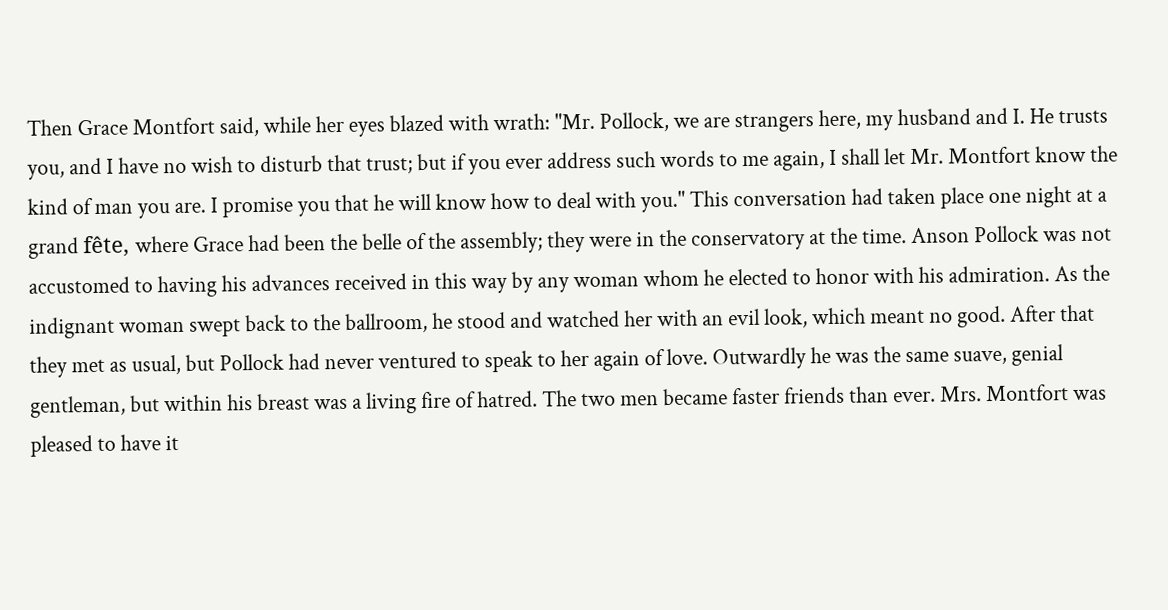Then Grace Montfort said, while her eyes blazed with wrath: "Mr. Pollock, we are strangers here, my husband and I. He trusts you, and I have no wish to disturb that trust; but if you ever address such words to me again, I shall let Mr. Montfort know the kind of man you are. I promise you that he will know how to deal with you." This conversation had taken place one night at a grand fête, where Grace had been the belle of the assembly; they were in the conservatory at the time. Anson Pollock was not accustomed to having his advances received in this way by any woman whom he elected to honor with his admiration. As the indignant woman swept back to the ballroom, he stood and watched her with an evil look, which meant no good. After that they met as usual, but Pollock had never ventured to speak to her again of love. Outwardly he was the same suave, genial gentleman, but within his breast was a living fire of hatred. The two men became faster friends than ever. Mrs. Montfort was pleased to have it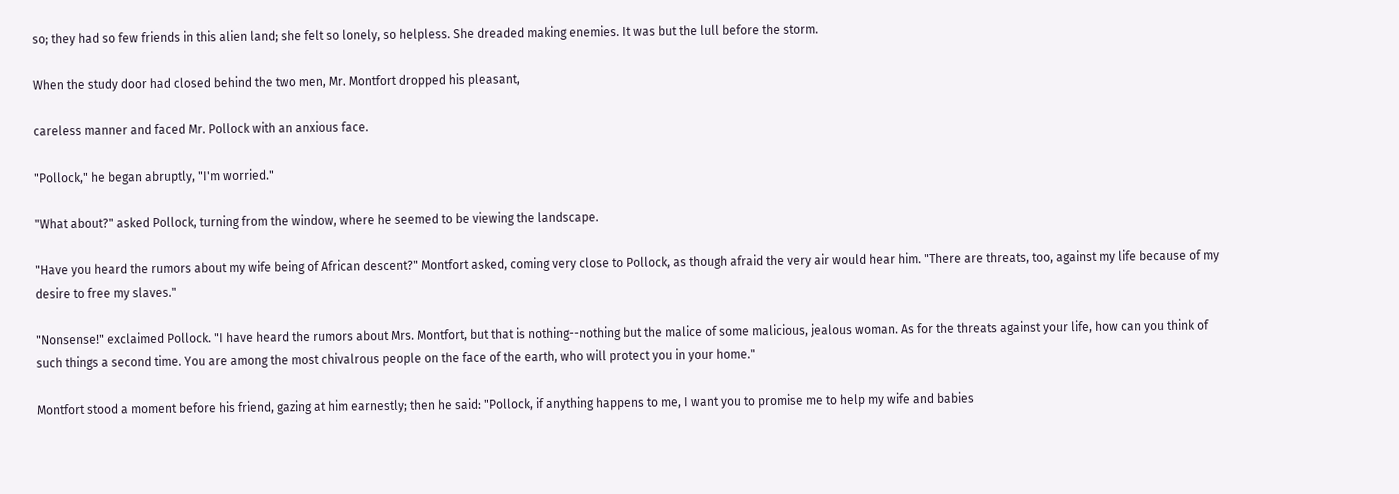so; they had so few friends in this alien land; she felt so lonely, so helpless. She dreaded making enemies. It was but the lull before the storm.

When the study door had closed behind the two men, Mr. Montfort dropped his pleasant,

careless manner and faced Mr. Pollock with an anxious face.

"Pollock," he began abruptly, "I'm worried."

"What about?" asked Pollock, turning from the window, where he seemed to be viewing the landscape.

"Have you heard the rumors about my wife being of African descent?" Montfort asked, coming very close to Pollock, as though afraid the very air would hear him. "There are threats, too, against my life because of my desire to free my slaves."

"Nonsense!" exclaimed Pollock. "I have heard the rumors about Mrs. Montfort, but that is nothing--nothing but the malice of some malicious, jealous woman. As for the threats against your life, how can you think of such things a second time. You are among the most chivalrous people on the face of the earth, who will protect you in your home."

Montfort stood a moment before his friend, gazing at him earnestly; then he said: "Pollock, if anything happens to me, I want you to promise me to help my wife and babies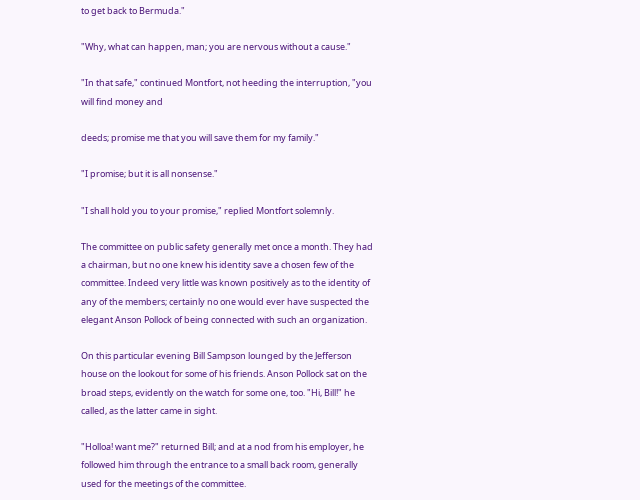to get back to Bermuda."

"Why, what can happen, man; you are nervous without a cause."

"In that safe," continued Montfort, not heeding the interruption, "you will find money and

deeds; promise me that you will save them for my family."

"I promise; but it is all nonsense."

"I shall hold you to your promise," replied Montfort solemnly.

The committee on public safety generally met once a month. They had a chairman, but no one knew his identity save a chosen few of the committee. Indeed very little was known positively as to the identity of any of the members; certainly no one would ever have suspected the elegant Anson Pollock of being connected with such an organization.

On this particular evening Bill Sampson lounged by the Jefferson house on the lookout for some of his friends. Anson Pollock sat on the broad steps, evidently on the watch for some one, too. "Hi, Bill!" he called, as the latter came in sight.

"Holloa! want me?" returned Bill; and at a nod from his employer, he followed him through the entrance to a small back room, generally used for the meetings of the committee.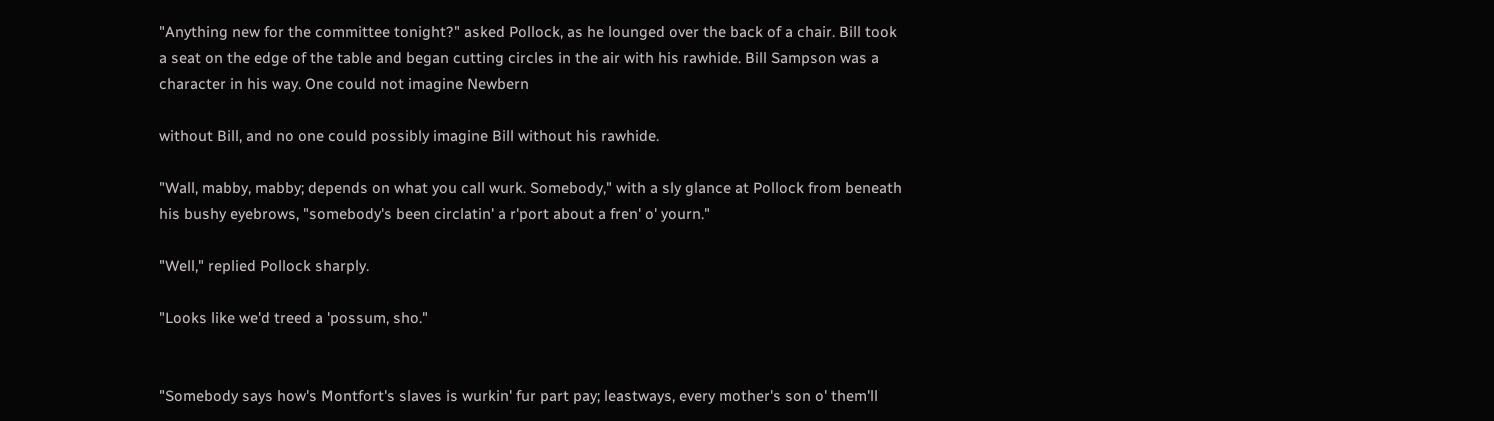"Anything new for the committee tonight?" asked Pollock, as he lounged over the back of a chair. Bill took a seat on the edge of the table and began cutting circles in the air with his rawhide. Bill Sampson was a character in his way. One could not imagine Newbern

without Bill, and no one could possibly imagine Bill without his rawhide.

"Wall, mabby, mabby; depends on what you call wurk. Somebody," with a sly glance at Pollock from beneath his bushy eyebrows, "somebody's been circlatin' a r'port about a fren' o' yourn."

"Well," replied Pollock sharply.

"Looks like we'd treed a 'possum, sho."


"Somebody says how's Montfort's slaves is wurkin' fur part pay; leastways, every mother's son o' them'll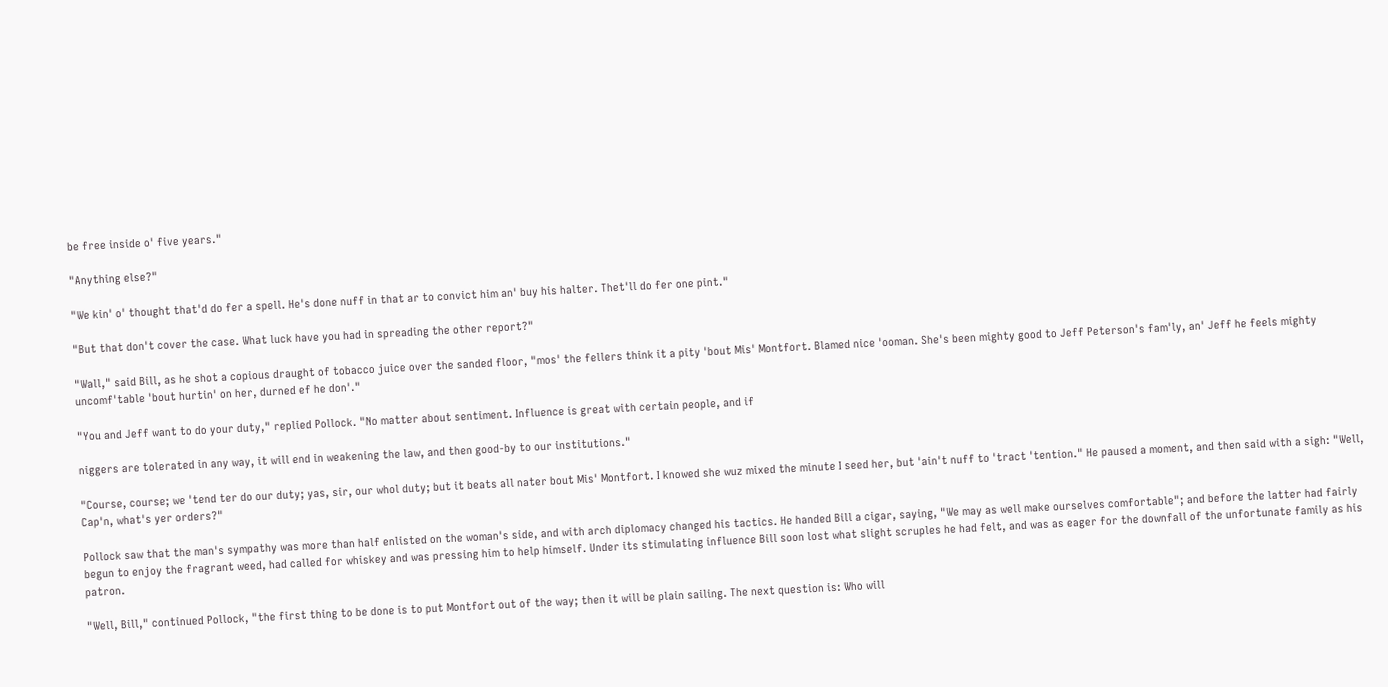be free inside o' five years."

"Anything else?"

"We kin' o' thought that'd do fer a spell. He's done nuff in that ar to convict him an' buy his halter. Thet'll do fer one pint."

"But that don't cover the case. What luck have you had in spreading the other report?"

"Wall," said Bill, as he shot a copious draught of tobacco juice over the sanded floor, "mos' the fellers think it a pity 'bout Mis' Montfort. Blamed nice 'ooman. She's been mighty good to Jeff Peterson's fam'ly, an' Jeff he feels mighty uncomf'table 'bout hurtin' on her, durned ef he don'."

"You and Jeff want to do your duty," replied Pollock. "No matter about sentiment. Influence is great with certain people, and if

niggers are tolerated in any way, it will end in weakening the law, and then good-by to our institutions."

"Course, course; we 'tend ter do our duty; yas, sir, our whol duty; but it beats all nater bout Mis' Montfort. I knowed she wuz mixed the minute I seed her, but 'ain't nuff to 'tract 'tention." He paused a moment, and then said with a sigh: "Well, Cap'n, what's yer orders?"

Pollock saw that the man's sympathy was more than half enlisted on the woman's side, and with arch diplomacy changed his tactics. He handed Bill a cigar, saying, "We may as well make ourselves comfortable"; and before the latter had fairly begun to enjoy the fragrant weed, had called for whiskey and was pressing him to help himself. Under its stimulating influence Bill soon lost what slight scruples he had felt, and was as eager for the downfall of the unfortunate family as his patron.

"Well, Bill," continued Pollock, "the first thing to be done is to put Montfort out of the way; then it will be plain sailing. The next question is: Who will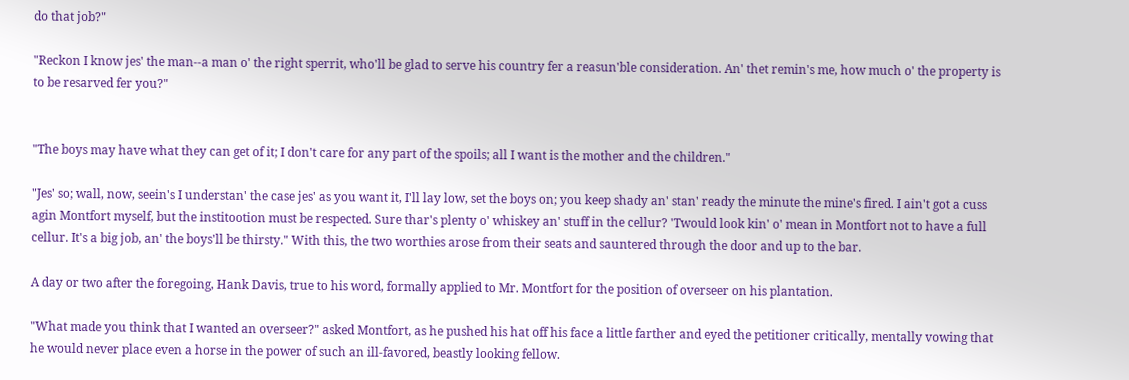do that job?"

"Reckon I know jes' the man--a man o' the right sperrit, who'll be glad to serve his country fer a reasun'ble consideration. An' thet remin's me, how much o' the property is to be resarved fer you?"


"The boys may have what they can get of it; I don't care for any part of the spoils; all I want is the mother and the children."

"Jes' so; wall, now, seein's I understan' the case jes' as you want it, I'll lay low, set the boys on; you keep shady an' stan' ready the minute the mine's fired. I ain't got a cuss agin Montfort myself, but the institootion must be respected. Sure thar's plenty o' whiskey an' stuff in the cellur? 'Twould look kin' o' mean in Montfort not to have a full cellur. It's a big job, an' the boys'll be thirsty." With this, the two worthies arose from their seats and sauntered through the door and up to the bar.

A day or two after the foregoing, Hank Davis, true to his word, formally applied to Mr. Montfort for the position of overseer on his plantation.

"What made you think that I wanted an overseer?" asked Montfort, as he pushed his hat off his face a little farther and eyed the petitioner critically, mentally vowing that he would never place even a horse in the power of such an ill-favored, beastly looking fellow.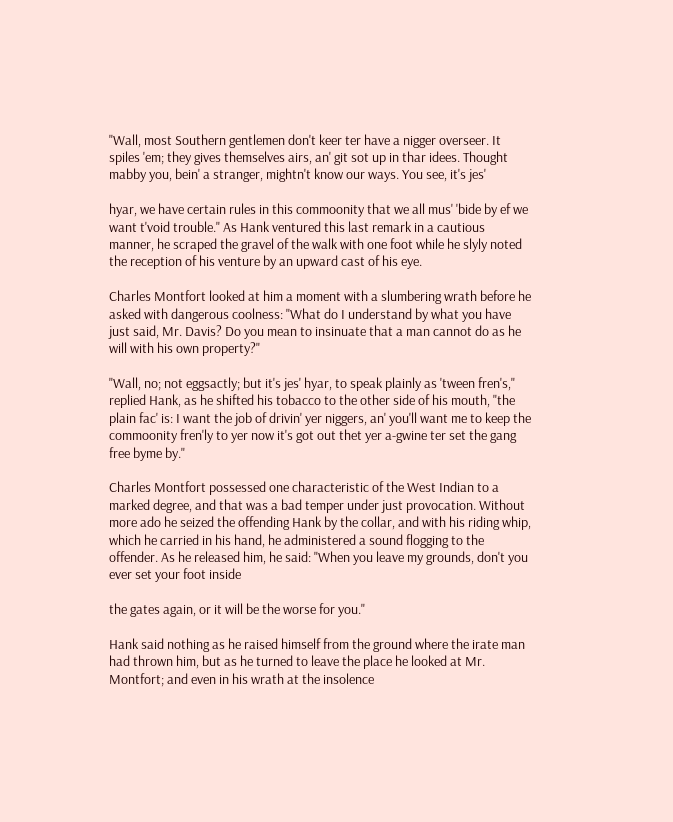"Wall, most Southern gentlemen don't keer ter have a nigger overseer. It spiles 'em; they gives themselves airs, an' git sot up in thar idees. Thought mabby you, bein' a stranger, mightn't know our ways. You see, it's jes'

hyar, we have certain rules in this commoonity that we all mus' 'bide by ef we want t'void trouble." As Hank ventured this last remark in a cautious manner, he scraped the gravel of the walk with one foot while he slyly noted the reception of his venture by an upward cast of his eye.

Charles Montfort looked at him a moment with a slumbering wrath before he asked with dangerous coolness: "What do I understand by what you have just said, Mr. Davis? Do you mean to insinuate that a man cannot do as he will with his own property?"

"Wall, no; not eggsactly; but it's jes' hyar, to speak plainly as 'tween fren's," replied Hank, as he shifted his tobacco to the other side of his mouth, "the plain fac' is: I want the job of drivin' yer niggers, an' you'll want me to keep the commoonity fren'ly to yer now it's got out thet yer a-gwine ter set the gang free byme by."

Charles Montfort possessed one characteristic of the West Indian to a marked degree, and that was a bad temper under just provocation. Without more ado he seized the offending Hank by the collar, and with his riding whip, which he carried in his hand, he administered a sound flogging to the offender. As he released him, he said: "When you leave my grounds, don't you ever set your foot inside

the gates again, or it will be the worse for you."

Hank said nothing as he raised himself from the ground where the irate man had thrown him, but as he turned to leave the place he looked at Mr. Montfort; and even in his wrath at the insolence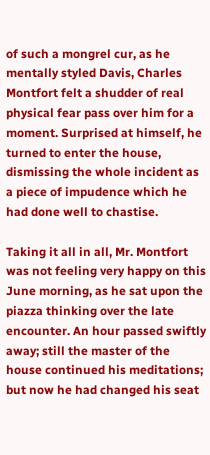of such a mongrel cur, as he mentally styled Davis, Charles Montfort felt a shudder of real physical fear pass over him for a moment. Surprised at himself, he turned to enter the house, dismissing the whole incident as a piece of impudence which he had done well to chastise.

Taking it all in all, Mr. Montfort was not feeling very happy on this June morning, as he sat upon the piazza thinking over the late encounter. An hour passed swiftly away; still the master of the house continued his meditations; but now he had changed his seat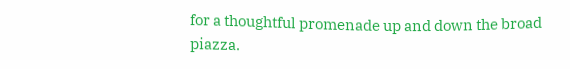for a thoughtful promenade up and down the broad piazza.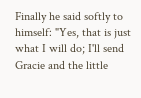Finally he said softly to himself: "Yes, that is just what I will do; I'll send Gracie and the little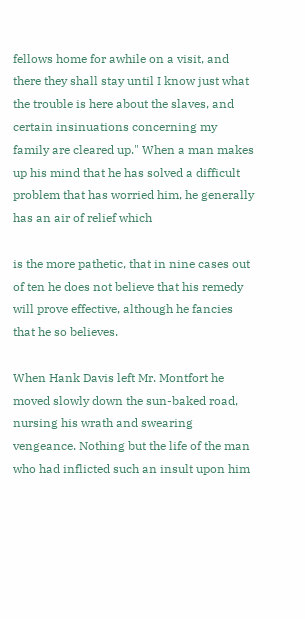fellows home for awhile on a visit, and there they shall stay until I know just what the trouble is here about the slaves, and certain insinuations concerning my family are cleared up." When a man makes up his mind that he has solved a difficult problem that has worried him, he generally has an air of relief which

is the more pathetic, that in nine cases out of ten he does not believe that his remedy will prove effective, although he fancies that he so believes.

When Hank Davis left Mr. Montfort he moved slowly down the sun-baked road, nursing his wrath and swearing vengeance. Nothing but the life of the man who had inflicted such an insult upon him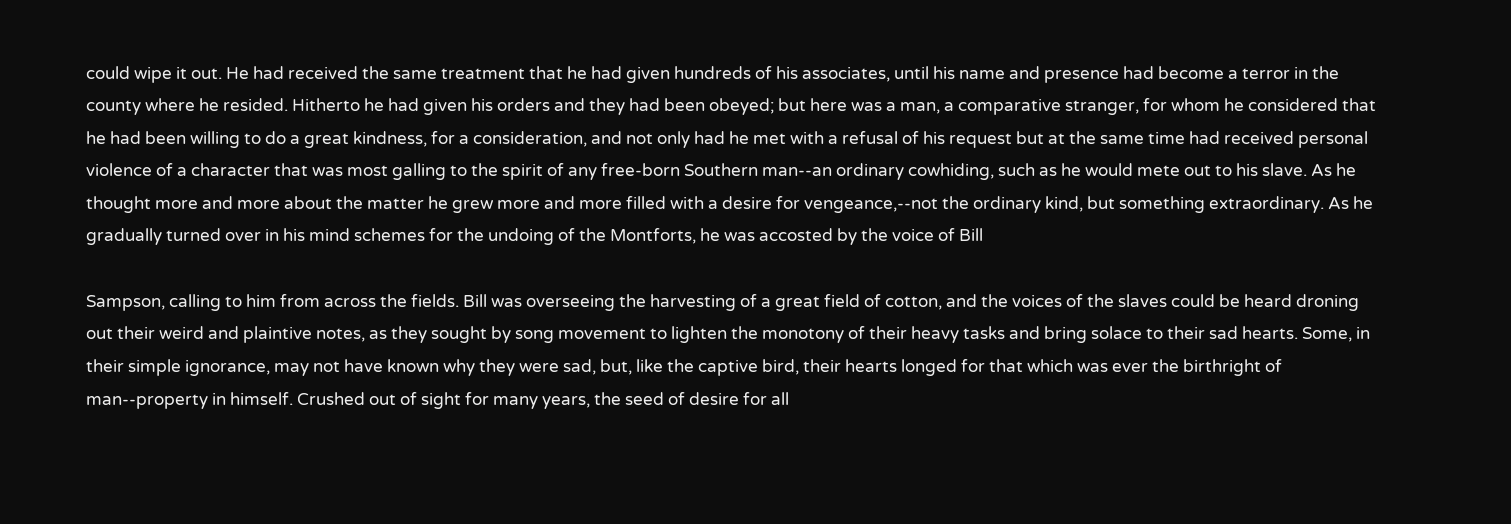could wipe it out. He had received the same treatment that he had given hundreds of his associates, until his name and presence had become a terror in the county where he resided. Hitherto he had given his orders and they had been obeyed; but here was a man, a comparative stranger, for whom he considered that he had been willing to do a great kindness, for a consideration, and not only had he met with a refusal of his request but at the same time had received personal violence of a character that was most galling to the spirit of any free-born Southern man--an ordinary cowhiding, such as he would mete out to his slave. As he thought more and more about the matter he grew more and more filled with a desire for vengeance,--not the ordinary kind, but something extraordinary. As he gradually turned over in his mind schemes for the undoing of the Montforts, he was accosted by the voice of Bill

Sampson, calling to him from across the fields. Bill was overseeing the harvesting of a great field of cotton, and the voices of the slaves could be heard droning out their weird and plaintive notes, as they sought by song movement to lighten the monotony of their heavy tasks and bring solace to their sad hearts. Some, in their simple ignorance, may not have known why they were sad, but, like the captive bird, their hearts longed for that which was ever the birthright of man--property in himself. Crushed out of sight for many years, the seed of desire for all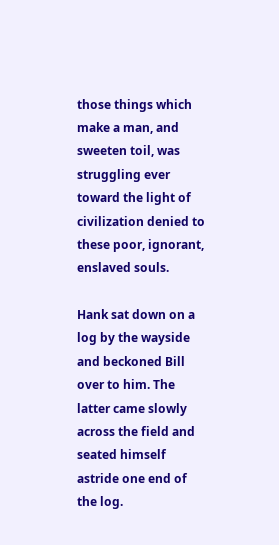those things which make a man, and sweeten toil, was struggling ever toward the light of civilization denied to these poor, ignorant, enslaved souls.

Hank sat down on a log by the wayside and beckoned Bill over to him. The latter came slowly across the field and seated himself astride one end of the log.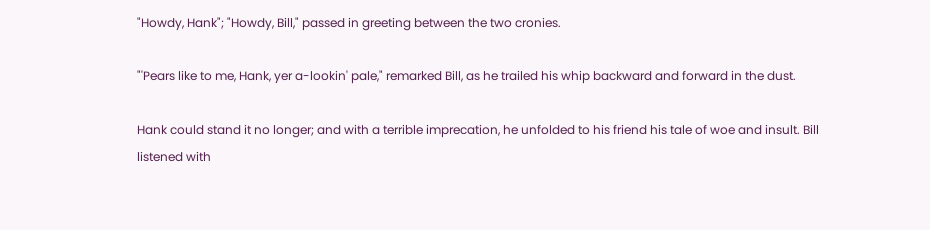"Howdy, Hank"; "Howdy, Bill," passed in greeting between the two cronies.

"'Pears like to me, Hank, yer a-lookin' pale," remarked Bill, as he trailed his whip backward and forward in the dust.

Hank could stand it no longer; and with a terrible imprecation, he unfolded to his friend his tale of woe and insult. Bill listened with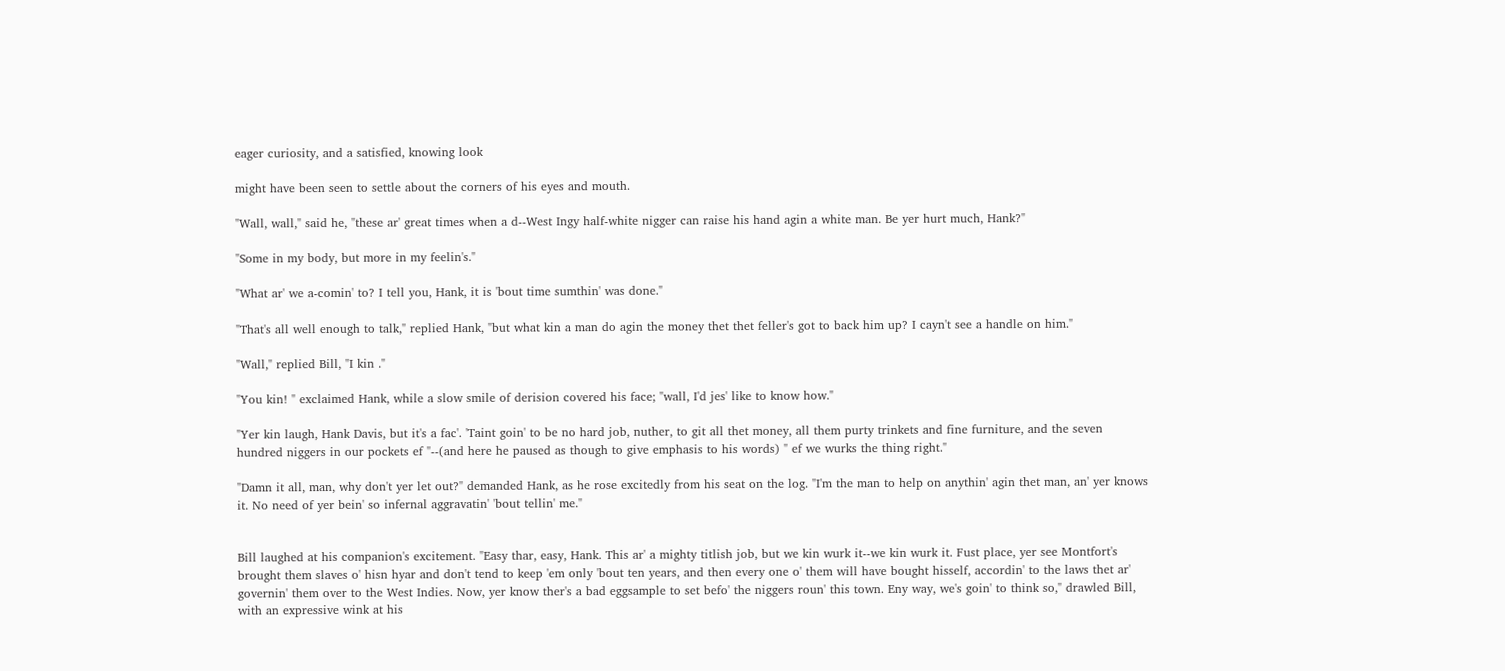eager curiosity, and a satisfied, knowing look

might have been seen to settle about the corners of his eyes and mouth.

"Wall, wall," said he, "these ar' great times when a d--West Ingy half-white nigger can raise his hand agin a white man. Be yer hurt much, Hank?"

"Some in my body, but more in my feelin's."

"What ar' we a-comin' to? I tell you, Hank, it is 'bout time sumthin' was done."

"That's all well enough to talk," replied Hank, "but what kin a man do agin the money thet thet feller's got to back him up? I cayn't see a handle on him."

"Wall," replied Bill, "I kin ."

"You kin! " exclaimed Hank, while a slow smile of derision covered his face; "wall, I'd jes' like to know how."

"Yer kin laugh, Hank Davis, but it's a fac'. 'Taint goin' to be no hard job, nuther, to git all thet money, all them purty trinkets and fine furniture, and the seven hundred niggers in our pockets ef "--(and here he paused as though to give emphasis to his words) " ef we wurks the thing right."

"Damn it all, man, why don't yer let out?" demanded Hank, as he rose excitedly from his seat on the log. "I'm the man to help on anythin' agin thet man, an' yer knows it. No need of yer bein' so infernal aggravatin' 'bout tellin' me."


Bill laughed at his companion's excitement. "Easy thar, easy, Hank. This ar' a mighty titlish job, but we kin wurk it--we kin wurk it. Fust place, yer see Montfort's brought them slaves o' hisn hyar and don't tend to keep 'em only 'bout ten years, and then every one o' them will have bought hisself, accordin' to the laws thet ar' governin' them over to the West Indies. Now, yer know ther's a bad eggsample to set befo' the niggers roun' this town. Eny way, we's goin' to think so," drawled Bill, with an expressive wink at his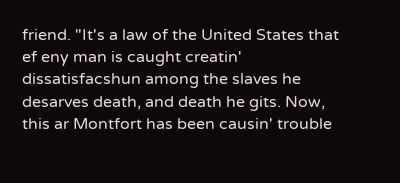friend. "It's a law of the United States that ef eny man is caught creatin' dissatisfacshun among the slaves he desarves death, and death he gits. Now, this ar Montfort has been causin' trouble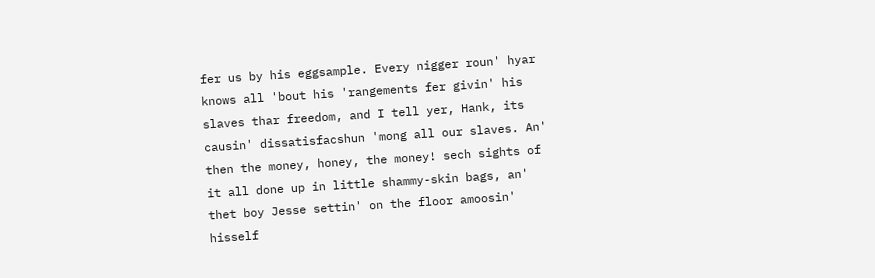fer us by his eggsample. Every nigger roun' hyar knows all 'bout his 'rangements fer givin' his slaves thar freedom, and I tell yer, Hank, its causin' dissatisfacshun 'mong all our slaves. An' then the money, honey, the money! sech sights of it all done up in little shammy-skin bags, an' thet boy Jesse settin' on the floor amoosin' hisself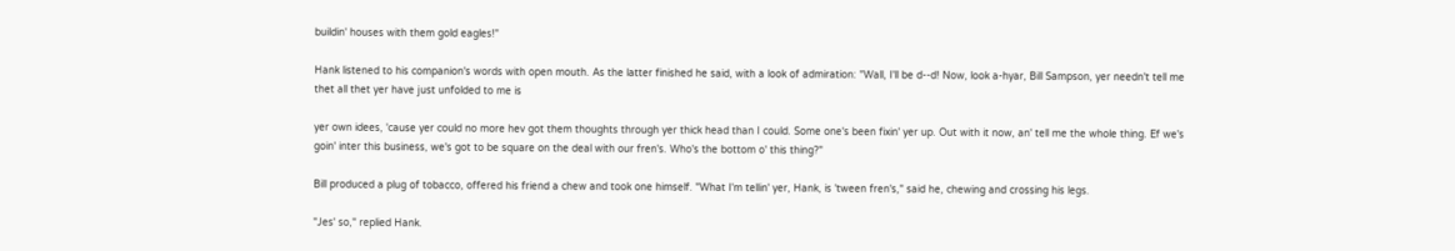buildin' houses with them gold eagles!"

Hank listened to his companion's words with open mouth. As the latter finished he said, with a look of admiration: "Wall, I'll be d--d! Now, look a-hyar, Bill Sampson, yer needn't tell me thet all thet yer have just unfolded to me is

yer own idees, 'cause yer could no more hev got them thoughts through yer thick head than I could. Some one's been fixin' yer up. Out with it now, an' tell me the whole thing. Ef we's goin' inter this business, we's got to be square on the deal with our fren's. Who's the bottom o' this thing?"

Bill produced a plug of tobacco, offered his friend a chew and took one himself. "What I'm tellin' yer, Hank, is 'tween fren's," said he, chewing and crossing his legs.

"Jes' so," replied Hank.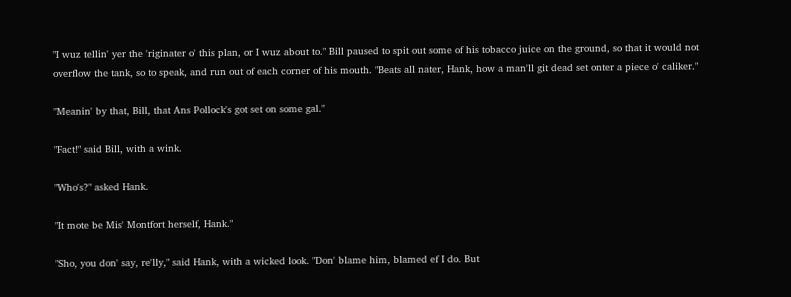"I wuz tellin' yer the 'riginater o' this plan, or I wuz about to." Bill paused to spit out some of his tobacco juice on the ground, so that it would not overflow the tank, so to speak, and run out of each corner of his mouth. "Beats all nater, Hank, how a man'll git dead set onter a piece o' caliker."

"Meanin' by that, Bill, that Ans Pollock's got set on some gal."

"Fact!" said Bill, with a wink.

"Who's?" asked Hank.

"It mote be Mis' Montfort herself, Hank."

"Sho, you don' say, re'lly," said Hank, with a wicked look. "Don' blame him, blamed ef I do. But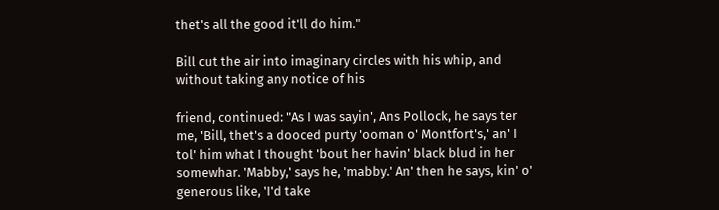thet's all the good it'll do him."

Bill cut the air into imaginary circles with his whip, and without taking any notice of his

friend, continued: "As I was sayin', Ans Pollock, he says ter me, 'Bill, thet's a dooced purty 'ooman o' Montfort's,' an' I tol' him what I thought 'bout her havin' black blud in her somewhar. 'Mabby,' says he, 'mabby.' An' then he says, kin' o' generous like, 'I'd take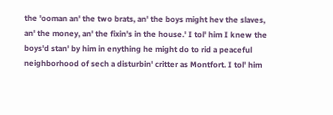the 'ooman an' the two brats, an' the boys might hev the slaves, an' the money, an' the fixin's in the house.' I tol' him I knew the boys'd stan' by him in enything he might do to rid a peaceful neighborhood of sech a disturbin' critter as Montfort. I tol' him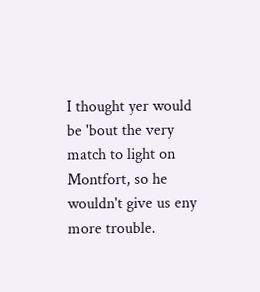I thought yer would be 'bout the very match to light on Montfort, so he wouldn't give us eny more trouble.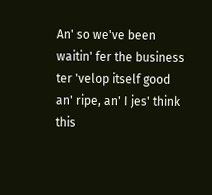An' so we've been waitin' fer the business ter 'velop itself good an' ripe, an' I jes' think this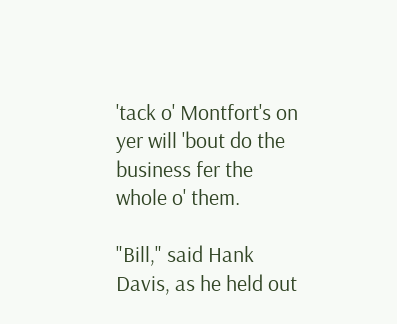'tack o' Montfort's on yer will 'bout do the business fer the whole o' them.

"Bill," said Hank Davis, as he held out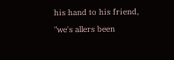his hand to his friend, "we's allers been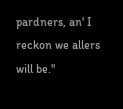pardners, an' I reckon we allers will be."